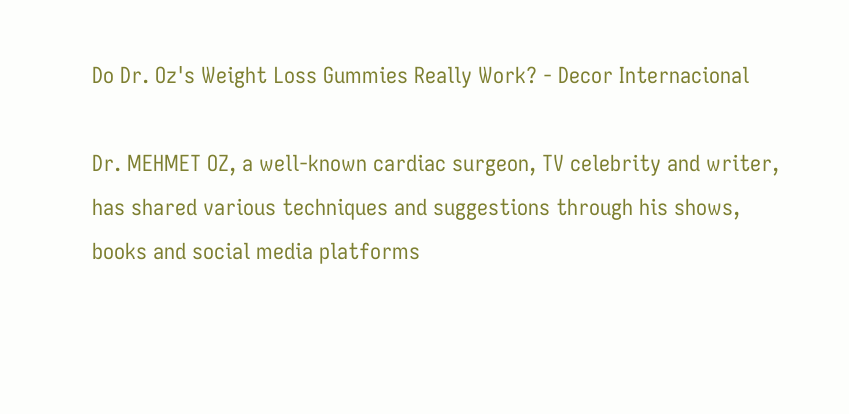Do Dr. Oz's Weight Loss Gummies Really Work? - Decor Internacional

Dr. MEHMET OZ, a well-known cardiac surgeon, TV celebrity and writer, has shared various techniques and suggestions through his shows, books and social media platforms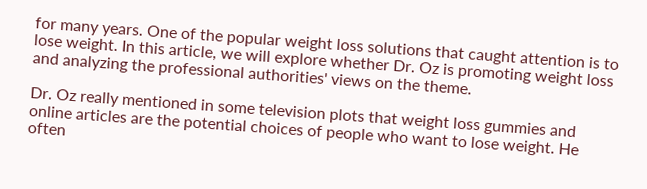for many years. One of the popular weight loss solutions that caught attention is to lose weight. In this article, we will explore whether Dr. Oz is promoting weight loss and analyzing the professional authorities' views on the theme.

Dr. Oz really mentioned in some television plots that weight loss gummies and online articles are the potential choices of people who want to lose weight. He often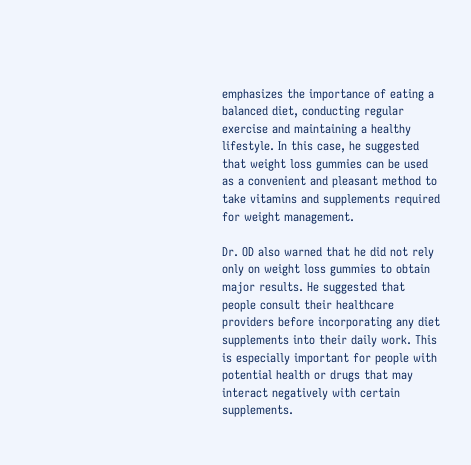emphasizes the importance of eating a balanced diet, conducting regular exercise and maintaining a healthy lifestyle. In this case, he suggested that weight loss gummies can be used as a convenient and pleasant method to take vitamins and supplements required for weight management.

Dr. OD also warned that he did not rely only on weight loss gummies to obtain major results. He suggested that people consult their healthcare providers before incorporating any diet supplements into their daily work. This is especially important for people with potential health or drugs that may interact negatively with certain supplements.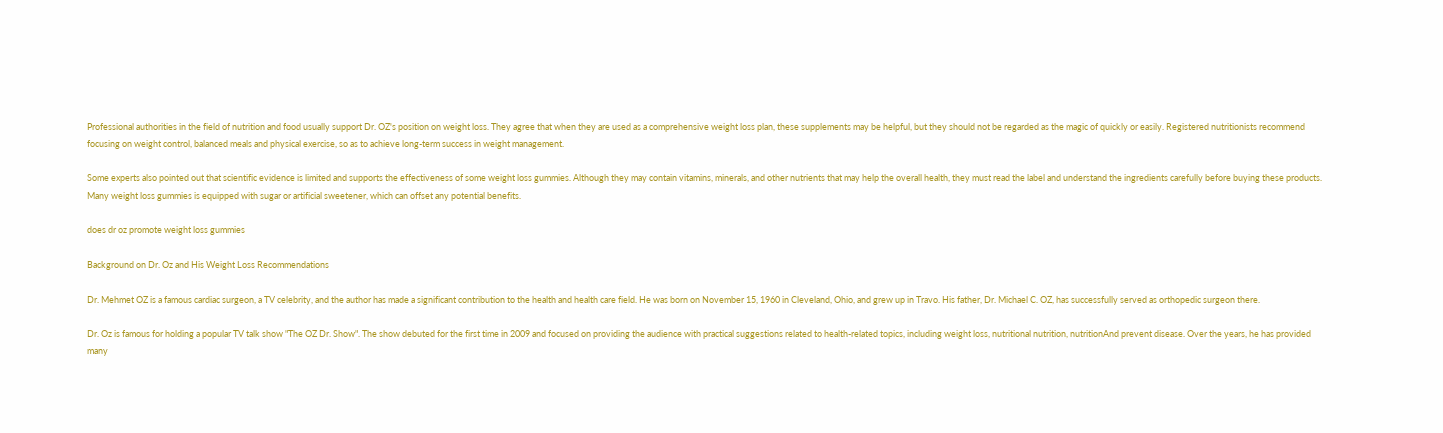Professional authorities in the field of nutrition and food usually support Dr. OZ's position on weight loss. They agree that when they are used as a comprehensive weight loss plan, these supplements may be helpful, but they should not be regarded as the magic of quickly or easily. Registered nutritionists recommend focusing on weight control, balanced meals and physical exercise, so as to achieve long-term success in weight management.

Some experts also pointed out that scientific evidence is limited and supports the effectiveness of some weight loss gummies. Although they may contain vitamins, minerals, and other nutrients that may help the overall health, they must read the label and understand the ingredients carefully before buying these products. Many weight loss gummies is equipped with sugar or artificial sweetener, which can offset any potential benefits.

does dr oz promote weight loss gummies

Background on Dr. Oz and His Weight Loss Recommendations

Dr. Mehmet OZ is a famous cardiac surgeon, a TV celebrity, and the author has made a significant contribution to the health and health care field. He was born on November 15, 1960 in Cleveland, Ohio, and grew up in Travo. His father, Dr. Michael C. OZ, has successfully served as orthopedic surgeon there.

Dr. Oz is famous for holding a popular TV talk show "The OZ Dr. Show". The show debuted for the first time in 2009 and focused on providing the audience with practical suggestions related to health-related topics, including weight loss, nutritional nutrition, nutritionAnd prevent disease. Over the years, he has provided many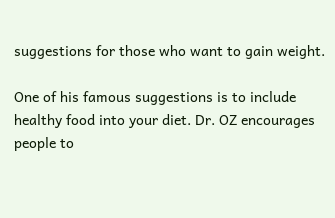suggestions for those who want to gain weight.

One of his famous suggestions is to include healthy food into your diet. Dr. OZ encourages people to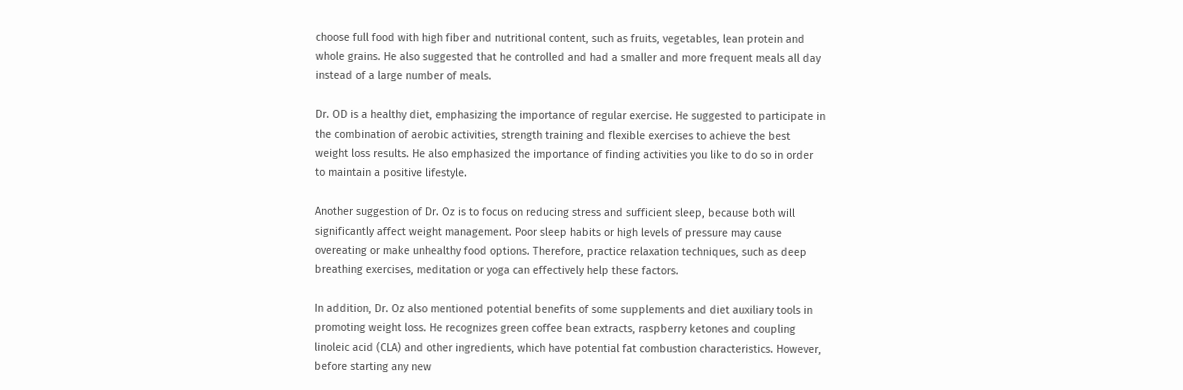choose full food with high fiber and nutritional content, such as fruits, vegetables, lean protein and whole grains. He also suggested that he controlled and had a smaller and more frequent meals all day instead of a large number of meals.

Dr. OD is a healthy diet, emphasizing the importance of regular exercise. He suggested to participate in the combination of aerobic activities, strength training and flexible exercises to achieve the best weight loss results. He also emphasized the importance of finding activities you like to do so in order to maintain a positive lifestyle.

Another suggestion of Dr. Oz is to focus on reducing stress and sufficient sleep, because both will significantly affect weight management. Poor sleep habits or high levels of pressure may cause overeating or make unhealthy food options. Therefore, practice relaxation techniques, such as deep breathing exercises, meditation or yoga can effectively help these factors.

In addition, Dr. Oz also mentioned potential benefits of some supplements and diet auxiliary tools in promoting weight loss. He recognizes green coffee bean extracts, raspberry ketones and coupling linoleic acid (CLA) and other ingredients, which have potential fat combustion characteristics. However, before starting any new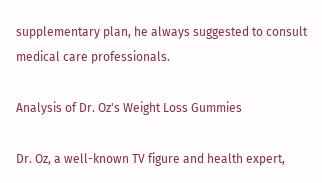supplementary plan, he always suggested to consult medical care professionals.

Analysis of Dr. Oz's Weight Loss Gummies

Dr. Oz, a well-known TV figure and health expert,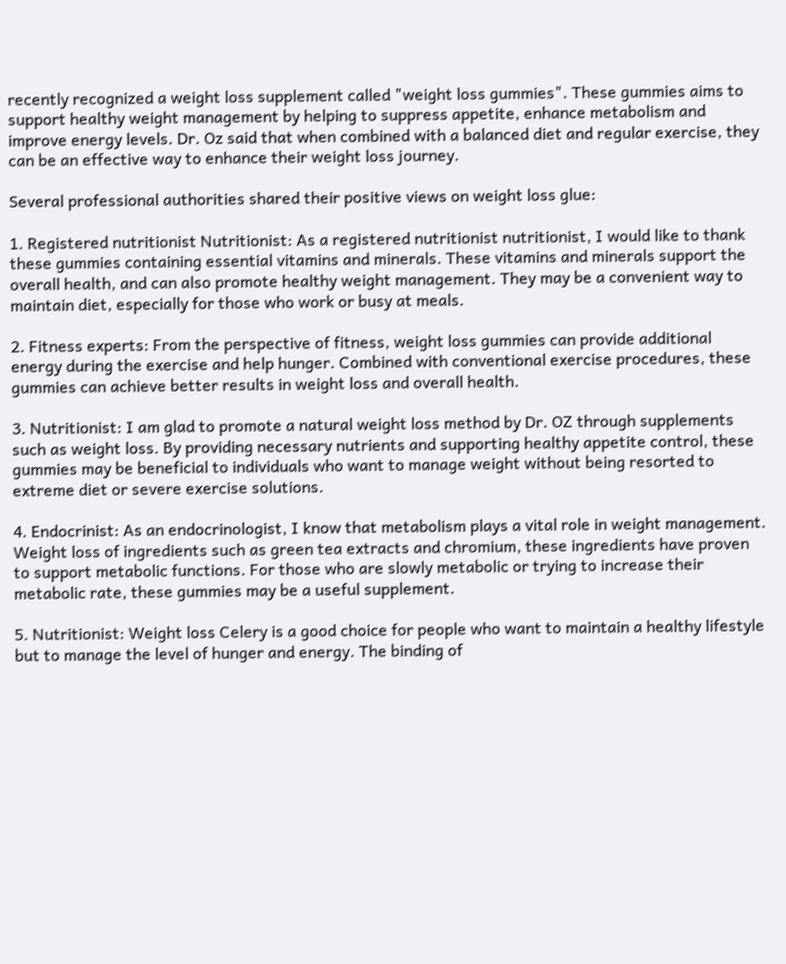recently recognized a weight loss supplement called "weight loss gummies". These gummies aims to support healthy weight management by helping to suppress appetite, enhance metabolism and improve energy levels. Dr. Oz said that when combined with a balanced diet and regular exercise, they can be an effective way to enhance their weight loss journey.

Several professional authorities shared their positive views on weight loss glue:

1. Registered nutritionist Nutritionist: As a registered nutritionist nutritionist, I would like to thank these gummies containing essential vitamins and minerals. These vitamins and minerals support the overall health, and can also promote healthy weight management. They may be a convenient way to maintain diet, especially for those who work or busy at meals.

2. Fitness experts: From the perspective of fitness, weight loss gummies can provide additional energy during the exercise and help hunger. Combined with conventional exercise procedures, these gummies can achieve better results in weight loss and overall health.

3. Nutritionist: I am glad to promote a natural weight loss method by Dr. OZ through supplements such as weight loss. By providing necessary nutrients and supporting healthy appetite control, these gummies may be beneficial to individuals who want to manage weight without being resorted to extreme diet or severe exercise solutions.

4. Endocrinist: As an endocrinologist, I know that metabolism plays a vital role in weight management. Weight loss of ingredients such as green tea extracts and chromium, these ingredients have proven to support metabolic functions. For those who are slowly metabolic or trying to increase their metabolic rate, these gummies may be a useful supplement.

5. Nutritionist: Weight loss Celery is a good choice for people who want to maintain a healthy lifestyle but to manage the level of hunger and energy. The binding of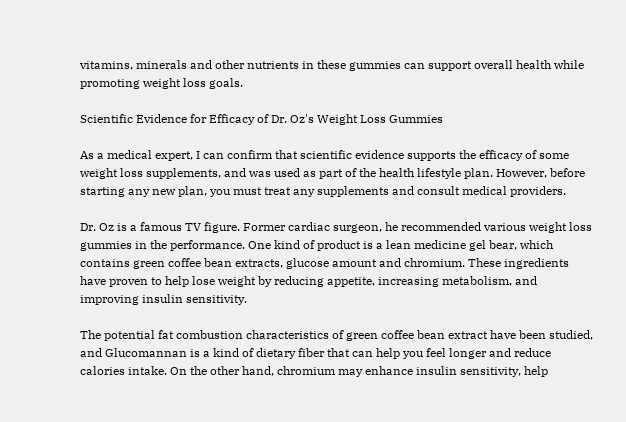vitamins, minerals and other nutrients in these gummies can support overall health while promoting weight loss goals.

Scientific Evidence for Efficacy of Dr. Oz's Weight Loss Gummies

As a medical expert, I can confirm that scientific evidence supports the efficacy of some weight loss supplements, and was used as part of the health lifestyle plan. However, before starting any new plan, you must treat any supplements and consult medical providers.

Dr. Oz is a famous TV figure. Former cardiac surgeon, he recommended various weight loss gummies in the performance. One kind of product is a lean medicine gel bear, which contains green coffee bean extracts, glucose amount and chromium. These ingredients have proven to help lose weight by reducing appetite, increasing metabolism, and improving insulin sensitivity.

The potential fat combustion characteristics of green coffee bean extract have been studied, and Glucomannan is a kind of dietary fiber that can help you feel longer and reduce calories intake. On the other hand, chromium may enhance insulin sensitivity, help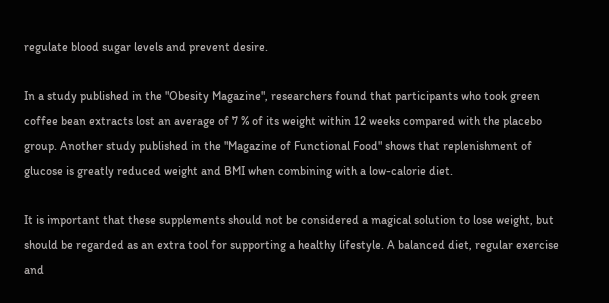regulate blood sugar levels and prevent desire.

In a study published in the "Obesity Magazine", researchers found that participants who took green coffee bean extracts lost an average of 7 % of its weight within 12 weeks compared with the placebo group. Another study published in the "Magazine of Functional Food" shows that replenishment of glucose is greatly reduced weight and BMI when combining with a low-calorie diet.

It is important that these supplements should not be considered a magical solution to lose weight, but should be regarded as an extra tool for supporting a healthy lifestyle. A balanced diet, regular exercise and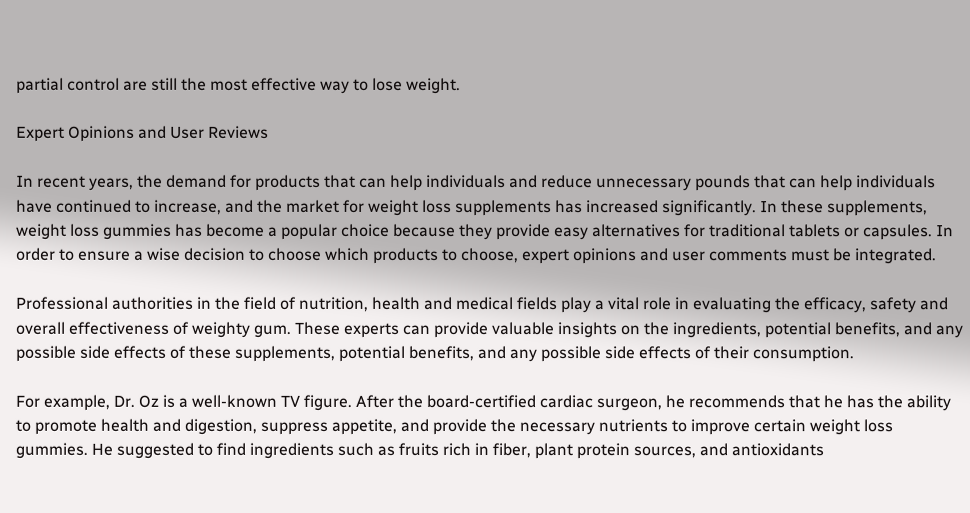partial control are still the most effective way to lose weight.

Expert Opinions and User Reviews

In recent years, the demand for products that can help individuals and reduce unnecessary pounds that can help individuals have continued to increase, and the market for weight loss supplements has increased significantly. In these supplements, weight loss gummies has become a popular choice because they provide easy alternatives for traditional tablets or capsules. In order to ensure a wise decision to choose which products to choose, expert opinions and user comments must be integrated.

Professional authorities in the field of nutrition, health and medical fields play a vital role in evaluating the efficacy, safety and overall effectiveness of weighty gum. These experts can provide valuable insights on the ingredients, potential benefits, and any possible side effects of these supplements, potential benefits, and any possible side effects of their consumption.

For example, Dr. Oz is a well-known TV figure. After the board-certified cardiac surgeon, he recommends that he has the ability to promote health and digestion, suppress appetite, and provide the necessary nutrients to improve certain weight loss gummies. He suggested to find ingredients such as fruits rich in fiber, plant protein sources, and antioxidants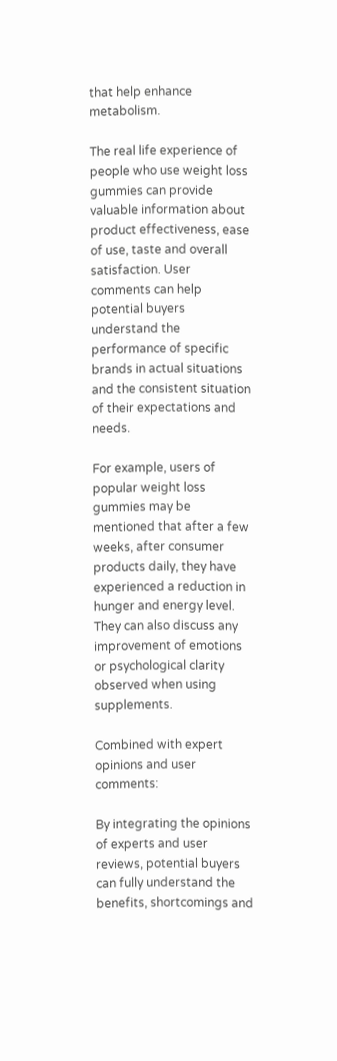that help enhance metabolism.

The real life experience of people who use weight loss gummies can provide valuable information about product effectiveness, ease of use, taste and overall satisfaction. User comments can help potential buyers understand the performance of specific brands in actual situations and the consistent situation of their expectations and needs.

For example, users of popular weight loss gummies may be mentioned that after a few weeks, after consumer products daily, they have experienced a reduction in hunger and energy level. They can also discuss any improvement of emotions or psychological clarity observed when using supplements.

Combined with expert opinions and user comments:

By integrating the opinions of experts and user reviews, potential buyers can fully understand the benefits, shortcomings and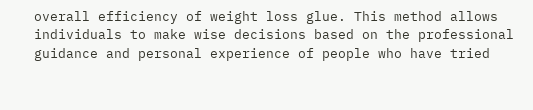overall efficiency of weight loss glue. This method allows individuals to make wise decisions based on the professional guidance and personal experience of people who have tried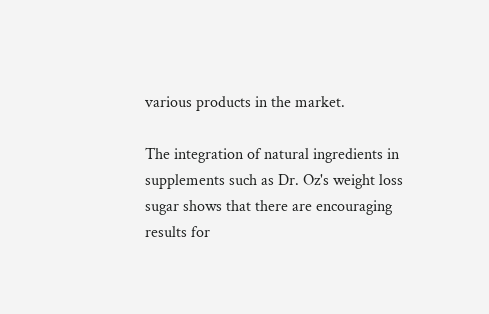various products in the market.

The integration of natural ingredients in supplements such as Dr. Oz's weight loss sugar shows that there are encouraging results for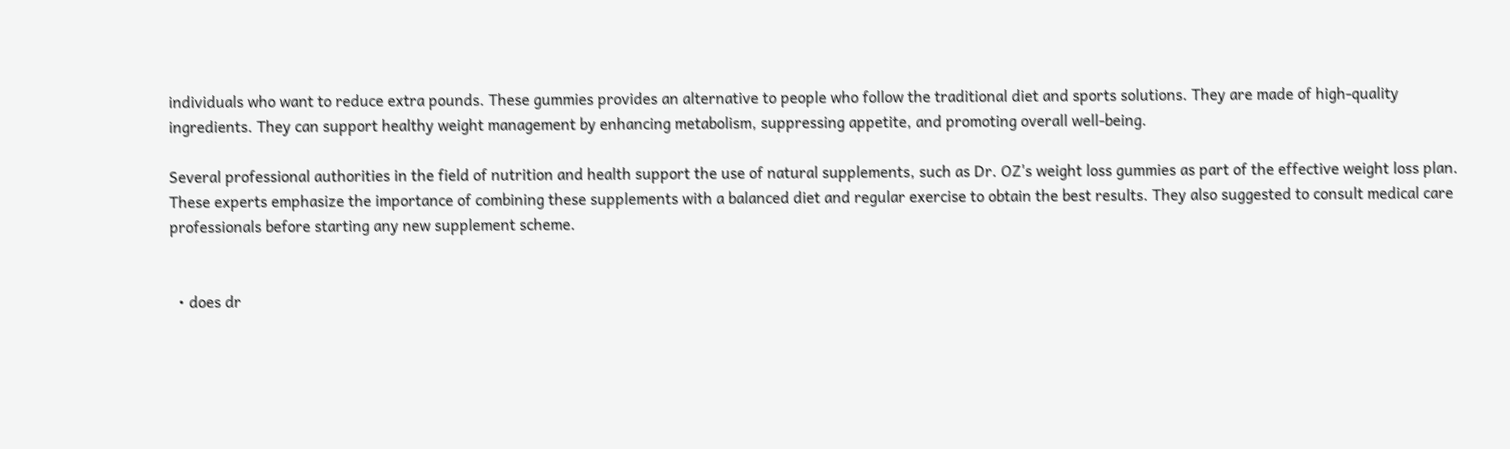individuals who want to reduce extra pounds. These gummies provides an alternative to people who follow the traditional diet and sports solutions. They are made of high-quality ingredients. They can support healthy weight management by enhancing metabolism, suppressing appetite, and promoting overall well-being.

Several professional authorities in the field of nutrition and health support the use of natural supplements, such as Dr. OZ's weight loss gummies as part of the effective weight loss plan. These experts emphasize the importance of combining these supplements with a balanced diet and regular exercise to obtain the best results. They also suggested to consult medical care professionals before starting any new supplement scheme.


  • does dr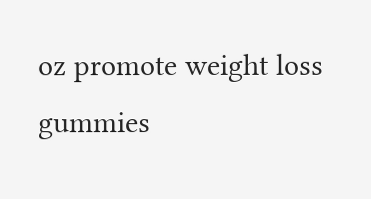oz promote weight loss gummies